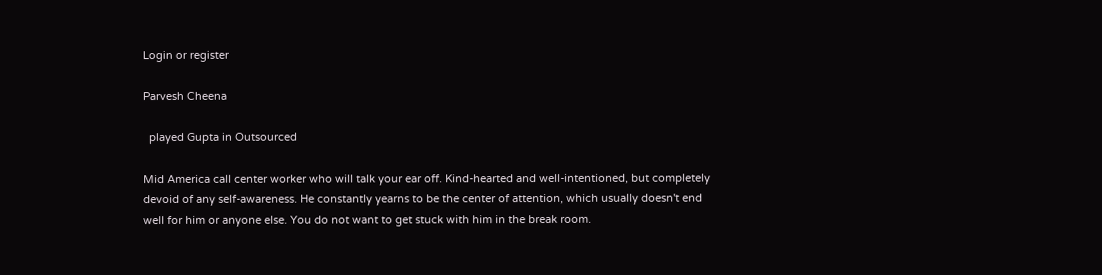Login or register

Parvesh Cheena

  played Gupta in Outsourced

Mid America call center worker who will talk your ear off. Kind-hearted and well-intentioned, but completely devoid of any self-awareness. He constantly yearns to be the center of attention, which usually doesn't end well for him or anyone else. You do not want to get stuck with him in the break room.